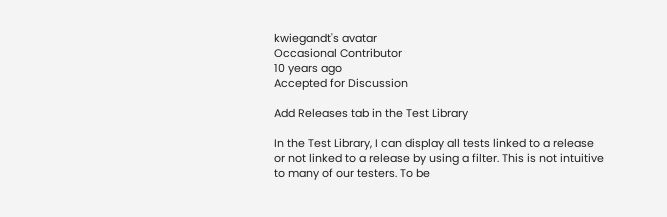kwiegandt's avatar
Occasional Contributor
10 years ago
Accepted for Discussion

Add Releases tab in the Test Library

In the Test Library, I can display all tests linked to a release or not linked to a release by using a filter. This is not intuitive to many of our testers. To be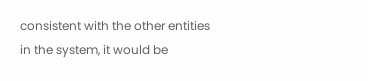consistent with the other entities in the system, it would be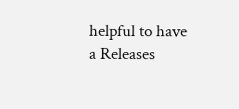helpful to have a Releases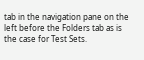tab in the navigation pane on the left before the Folders tab as is the case for Test Sets.